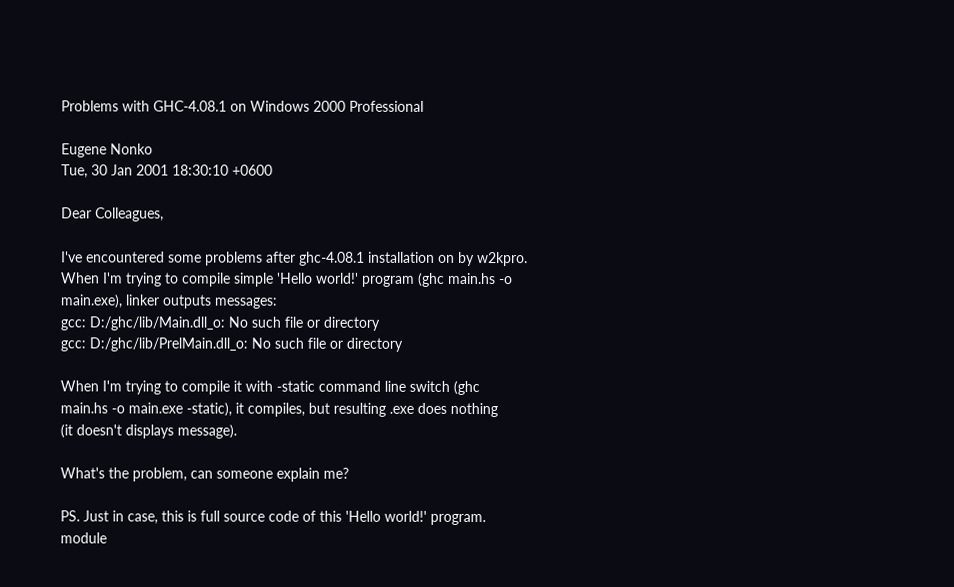Problems with GHC-4.08.1 on Windows 2000 Professional

Eugene Nonko
Tue, 30 Jan 2001 18:30:10 +0600

Dear Colleagues,

I've encountered some problems after ghc-4.08.1 installation on by w2kpro.
When I'm trying to compile simple 'Hello world!' program (ghc main.hs -o
main.exe), linker outputs messages:
gcc: D:/ghc/lib/Main.dll_o: No such file or directory
gcc: D:/ghc/lib/PrelMain.dll_o: No such file or directory

When I'm trying to compile it with -static command line switch (ghc
main.hs -o main.exe -static), it compiles, but resulting .exe does nothing
(it doesn't displays message).

What's the problem, can someone explain me?

PS. Just in case, this is full source code of this 'Hello world!' program.
module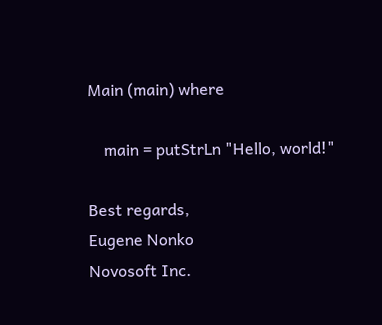Main (main) where

    main = putStrLn "Hello, world!"

Best regards,
Eugene Nonko
Novosoft Inc.